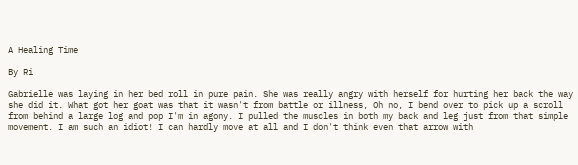A Healing Time

By Ri

Gabrielle was laying in her bed roll in pure pain. She was really angry with herself for hurting her back the way she did it. What got her goat was that it wasn't from battle or illness, Oh no, I bend over to pick up a scroll from behind a large log and pop I'm in agony. I pulled the muscles in both my back and leg just from that simple movement. I am such an idiot! I can hardly move at all and I don't think even that arrow with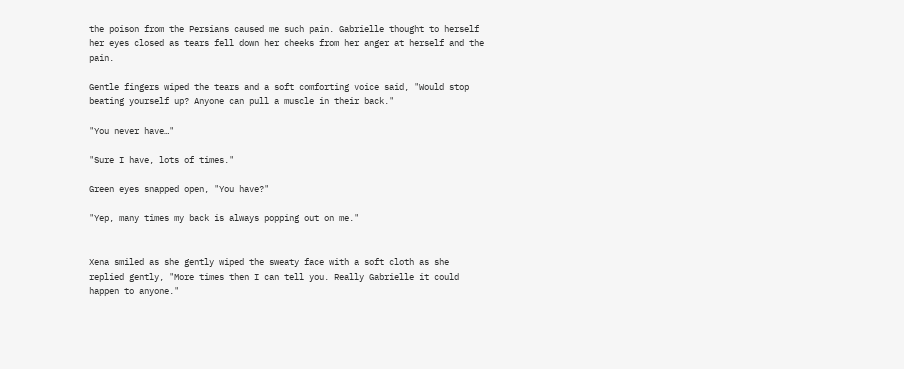the poison from the Persians caused me such pain. Gabrielle thought to herself her eyes closed as tears fell down her cheeks from her anger at herself and the pain.

Gentle fingers wiped the tears and a soft comforting voice said, "Would stop beating yourself up? Anyone can pull a muscle in their back."

"You never have…"

"Sure I have, lots of times."

Green eyes snapped open, "You have?"

"Yep, many times my back is always popping out on me."


Xena smiled as she gently wiped the sweaty face with a soft cloth as she replied gently, "More times then I can tell you. Really Gabrielle it could happen to anyone."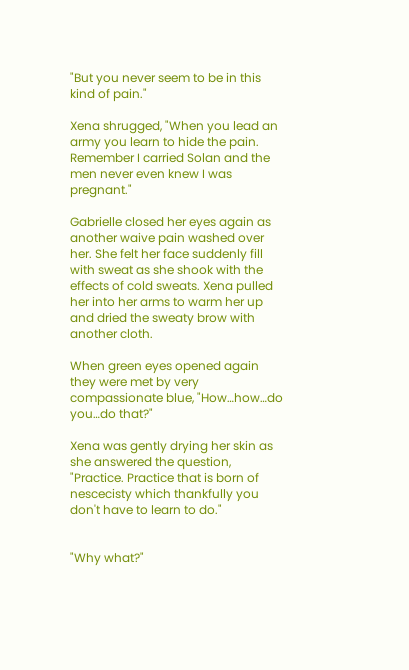"But you never seem to be in this kind of pain."

Xena shrugged, "When you lead an army you learn to hide the pain. Remember I carried Solan and the men never even knew I was pregnant."

Gabrielle closed her eyes again as another waive pain washed over her. She felt her face suddenly fill with sweat as she shook with the effects of cold sweats. Xena pulled her into her arms to warm her up and dried the sweaty brow with another cloth.

When green eyes opened again they were met by very compassionate blue, "How…how…do you…do that?"

Xena was gently drying her skin as she answered the question, "Practice. Practice that is born of nescecisty which thankfully you don't have to learn to do."


"Why what?"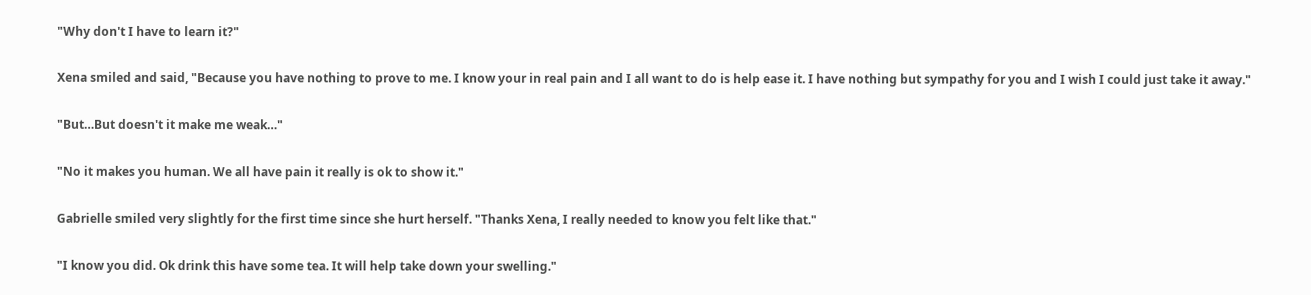"Why don't I have to learn it?"

Xena smiled and said, "Because you have nothing to prove to me. I know your in real pain and I all want to do is help ease it. I have nothing but sympathy for you and I wish I could just take it away."

"But…But doesn't it make me weak…"

"No it makes you human. We all have pain it really is ok to show it."

Gabrielle smiled very slightly for the first time since she hurt herself. "Thanks Xena, I really needed to know you felt like that."

"I know you did. Ok drink this have some tea. It will help take down your swelling."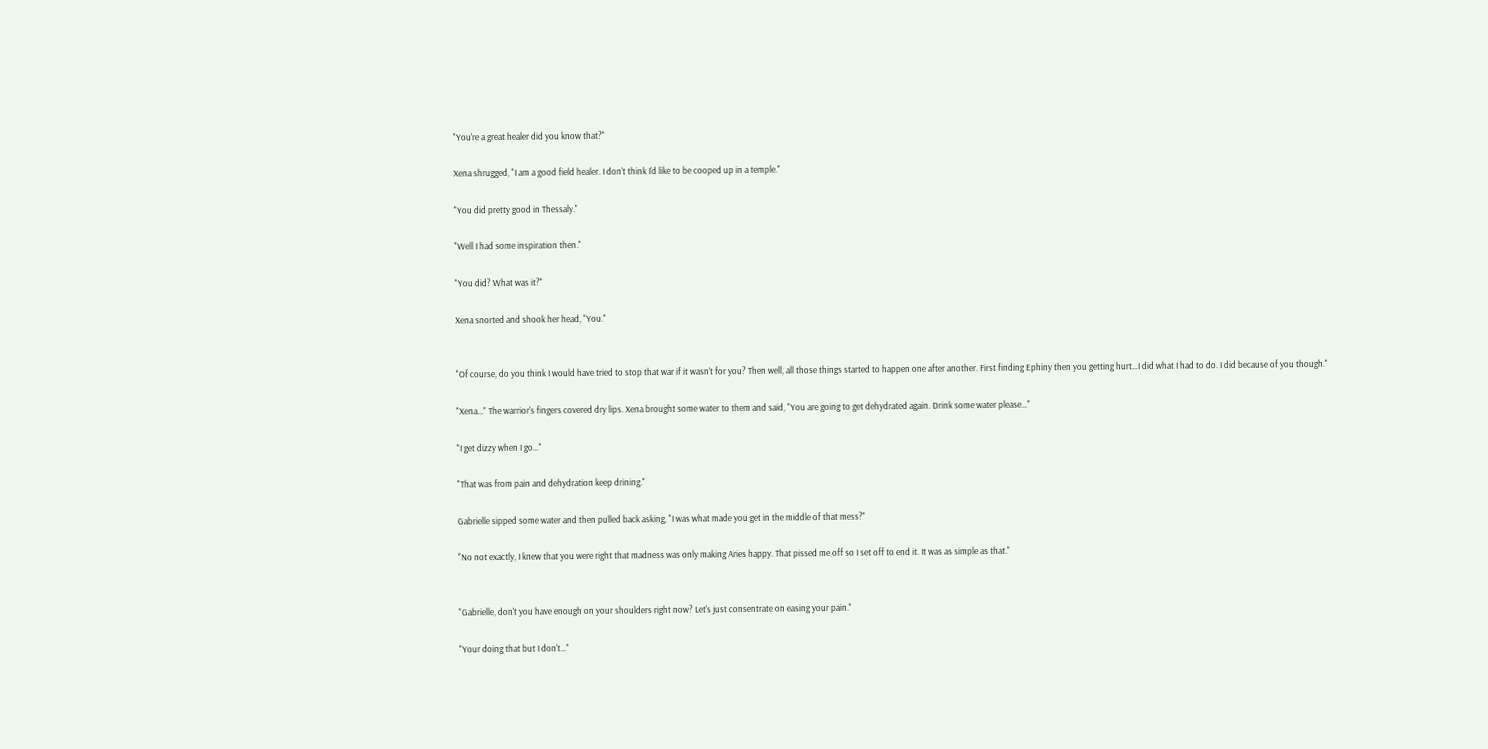"You're a great healer did you know that?"

Xena shrugged, "I am a good field healer. I don't think I'd like to be cooped up in a temple."

"You did pretty good in Thessaly."

"Well I had some inspiration then."

"You did? What was it?"

Xena snorted and shook her head, "You."


"Of course, do you think I would have tried to stop that war if it wasn't for you? Then well, all those things started to happen one after another. First finding Ephiny then you getting hurt…I did what I had to do. I did because of you though."

"Xena…" The warrior's fingers covered dry lips. Xena brought some water to them and said, "You are going to get dehydrated again. Drink some water please…"

"I get dizzy when I go…"

"That was from pain and dehydration keep drining."

Gabrielle sipped some water and then pulled back asking, "I was what made you get in the middle of that mess?"

"No not exactly, I knew that you were right that madness was only making Aries happy. That pissed me off so I set off to end it. It was as simple as that."


"Gabrielle, don't you have enough on your shoulders right now? Let's just consentrate on easing your pain."

"Your doing that but I don't…"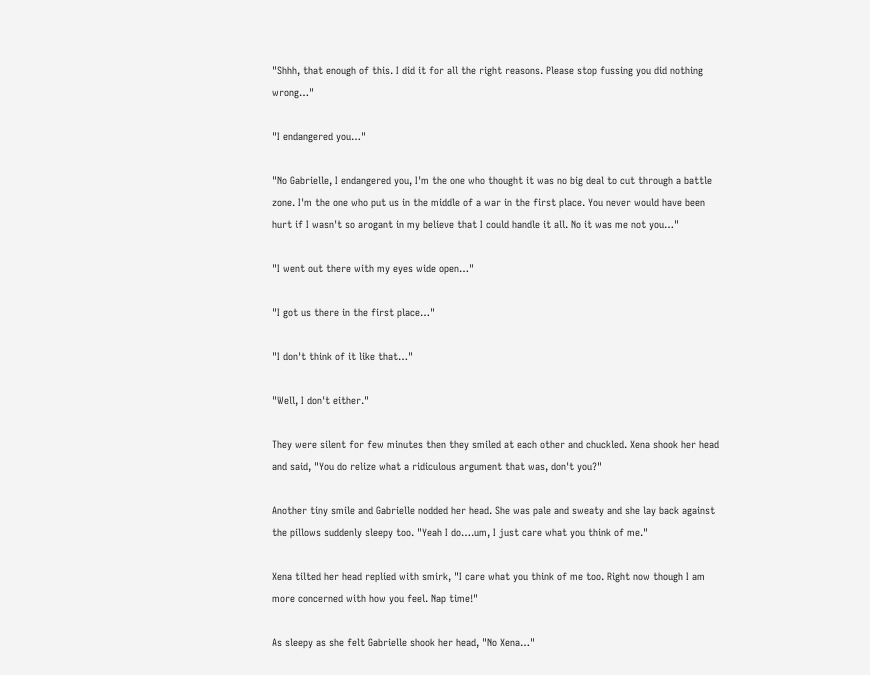"Shhh, that enough of this. I did it for all the right reasons. Please stop fussing you did nothing wrong…"

"I endangered you…"

"No Gabrielle, I endangered you, I'm the one who thought it was no big deal to cut through a battle zone. I'm the one who put us in the middle of a war in the first place. You never would have been hurt if I wasn't so arogant in my believe that I could handle it all. No it was me not you…"

"I went out there with my eyes wide open…"

"I got us there in the first place…"

"I don't think of it like that…"

"Well, I don't either."

They were silent for few minutes then they smiled at each other and chuckled. Xena shook her head and said, "You do relize what a ridiculous argument that was, don't you?"

Another tiny smile and Gabrielle nodded her head. She was pale and sweaty and she lay back against the pillows suddenly sleepy too. "Yeah I do….um, I just care what you think of me."

Xena tilted her head replied with smirk, "I care what you think of me too. Right now though I am more concerned with how you feel. Nap time!"

As sleepy as she felt Gabrielle shook her head, "No Xena…"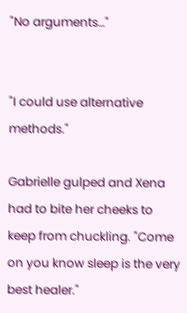"No arguments…"


"I could use alternative methods."

Gabrielle gulped and Xena had to bite her cheeks to keep from chuckling. "Come on you know sleep is the very best healer."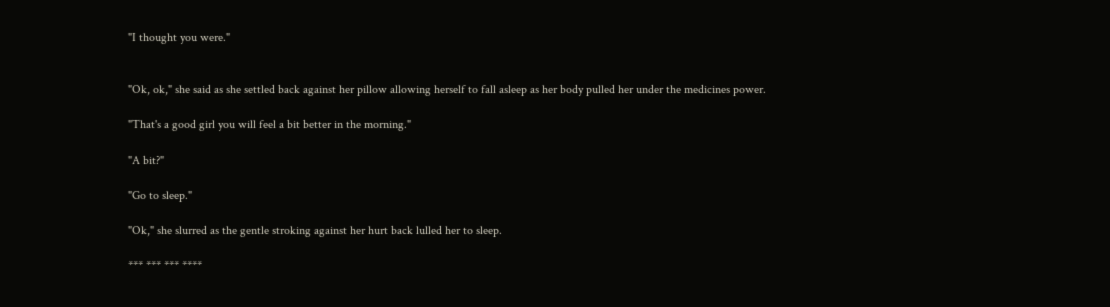"I thought you were."


"Ok, ok," she said as she settled back against her pillow allowing herself to fall asleep as her body pulled her under the medicines power.

"That's a good girl you will feel a bit better in the morning."

"A bit?"

"Go to sleep."

"Ok," she slurred as the gentle stroking against her hurt back lulled her to sleep.

*** *** *** ****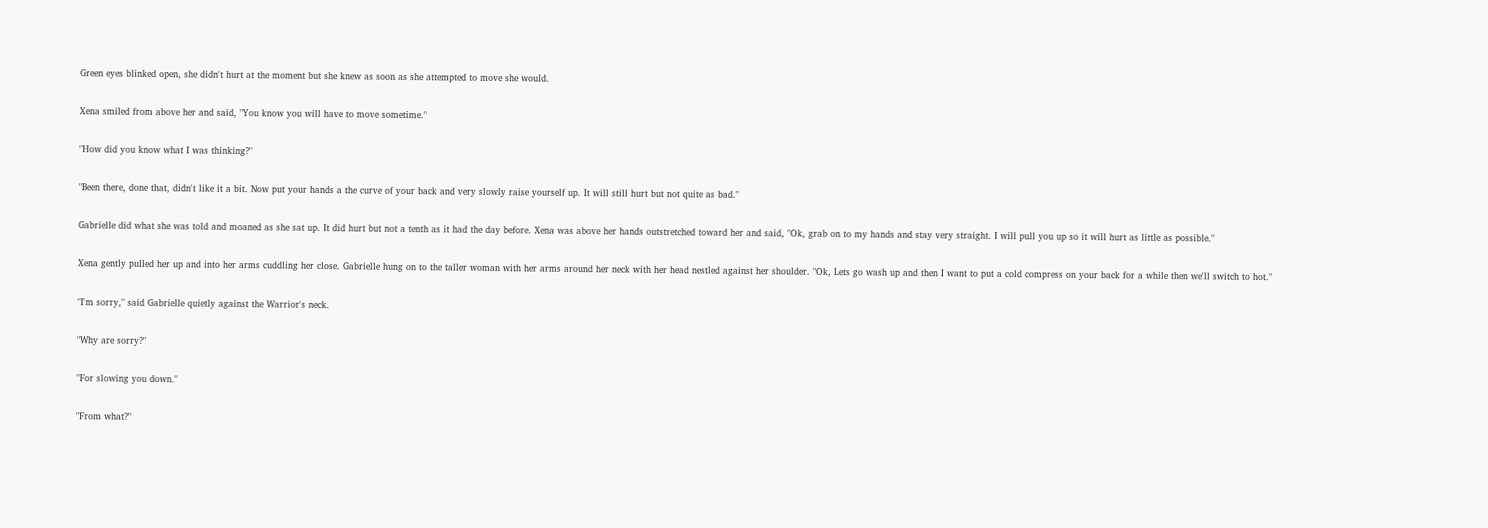Green eyes blinked open, she didn't hurt at the moment but she knew as soon as she attempted to move she would.

Xena smiled from above her and said, "You know you will have to move sometime."

"How did you know what I was thinking?"

"Been there, done that, didn't like it a bit. Now put your hands a the curve of your back and very slowly raise yourself up. It will still hurt but not quite as bad."

Gabrielle did what she was told and moaned as she sat up. It did hurt but not a tenth as it had the day before. Xena was above her hands outstretched toward her and said, "Ok, grab on to my hands and stay very straight. I will pull you up so it will hurt as little as possible."

Xena gently pulled her up and into her arms cuddling her close. Gabrielle hung on to the taller woman with her arms around her neck with her head nestled against her shoulder. "Ok, Lets go wash up and then I want to put a cold compress on your back for a while then we'll switch to hot."

"I'm sorry," said Gabrielle quietly against the Warrior's neck.

"Why are sorry?"

"For slowing you down."

"From what?"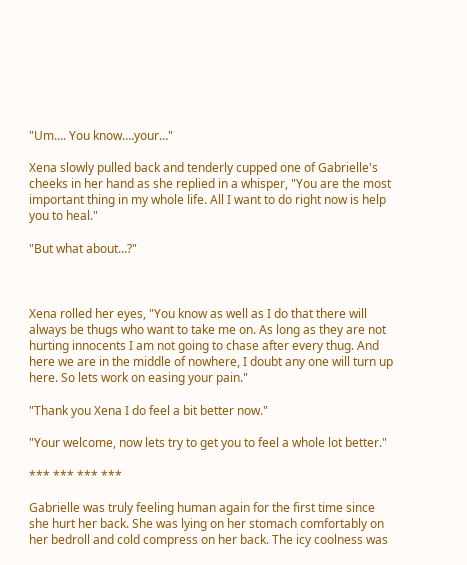"Um…. You know….your…"

Xena slowly pulled back and tenderly cupped one of Gabrielle's cheeks in her hand as she replied in a whisper, "You are the most important thing in my whole life. All I want to do right now is help you to heal."

"But what about…?"



Xena rolled her eyes, "You know as well as I do that there will always be thugs who want to take me on. As long as they are not hurting innocents I am not going to chase after every thug. And here we are in the middle of nowhere, I doubt any one will turn up here. So lets work on easing your pain."

"Thank you Xena I do feel a bit better now."

"Your welcome, now lets try to get you to feel a whole lot better."

*** *** *** ***

Gabrielle was truly feeling human again for the first time since she hurt her back. She was lying on her stomach comfortably on her bedroll and cold compress on her back. The icy coolness was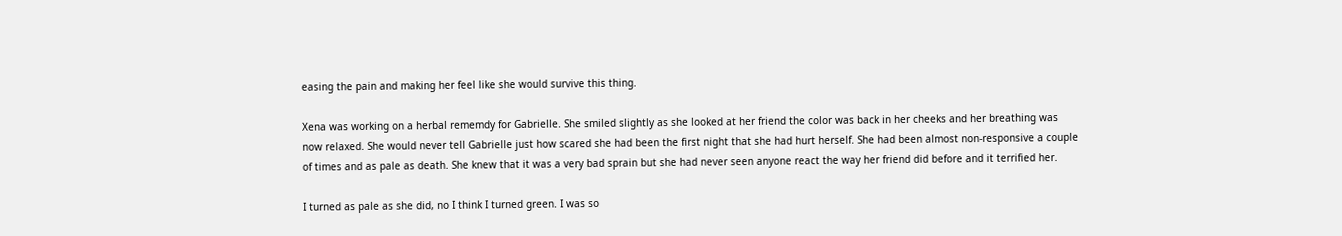easing the pain and making her feel like she would survive this thing.

Xena was working on a herbal rememdy for Gabrielle. She smiled slightly as she looked at her friend the color was back in her cheeks and her breathing was now relaxed. She would never tell Gabrielle just how scared she had been the first night that she had hurt herself. She had been almost non-responsive a couple of times and as pale as death. She knew that it was a very bad sprain but she had never seen anyone react the way her friend did before and it terrified her.

I turned as pale as she did, no I think I turned green. I was so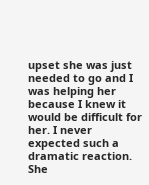upset she was just needed to go and I was helping her because I knew it would be difficult for her. I never expected such a dramatic reaction. She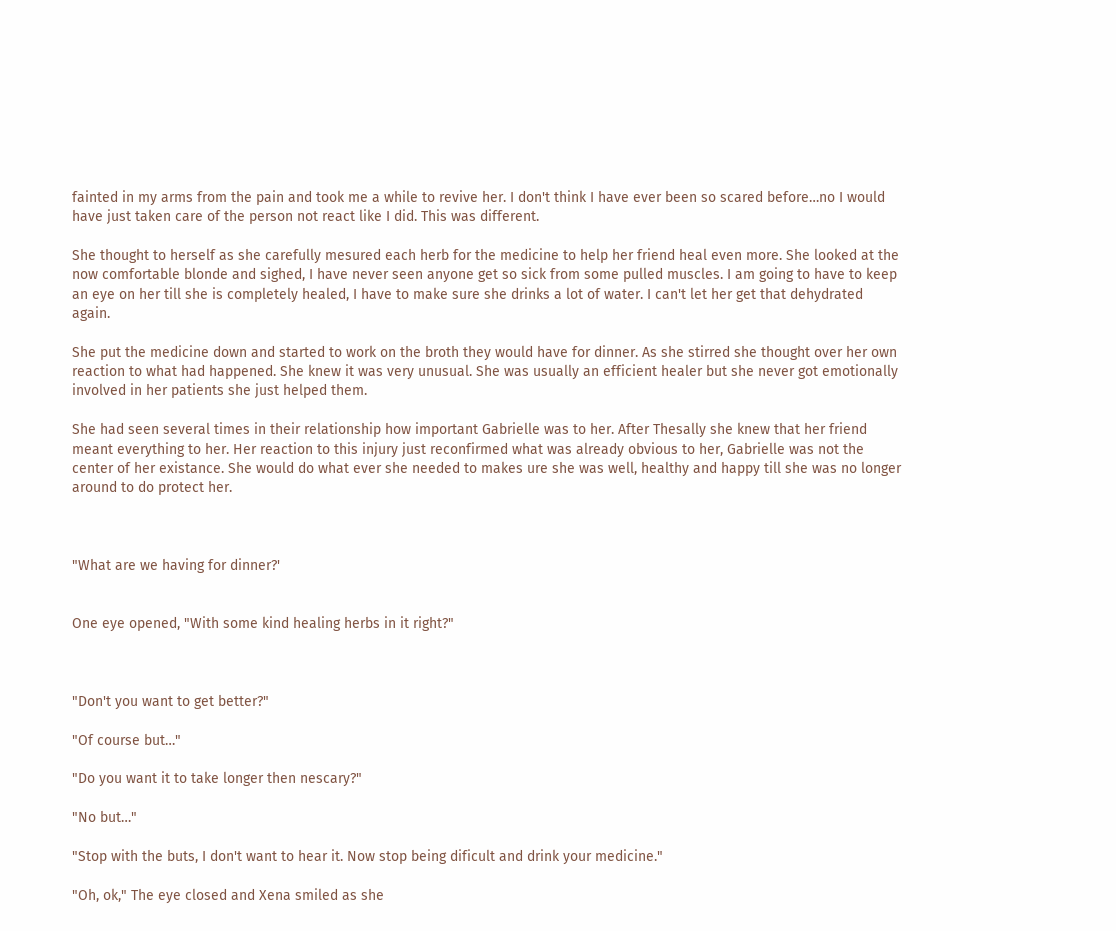fainted in my arms from the pain and took me a while to revive her. I don't think I have ever been so scared before…no I would have just taken care of the person not react like I did. This was different.

She thought to herself as she carefully mesured each herb for the medicine to help her friend heal even more. She looked at the now comfortable blonde and sighed, I have never seen anyone get so sick from some pulled muscles. I am going to have to keep an eye on her till she is completely healed, I have to make sure she drinks a lot of water. I can't let her get that dehydrated again.

She put the medicine down and started to work on the broth they would have for dinner. As she stirred she thought over her own reaction to what had happened. She knew it was very unusual. She was usually an efficient healer but she never got emotionally involved in her patients she just helped them.

She had seen several times in their relationship how important Gabrielle was to her. After Thesally she knew that her friend meant everything to her. Her reaction to this injury just reconfirmed what was already obvious to her, Gabrielle was not the center of her existance. She would do what ever she needed to makes ure she was well, healthy and happy till she was no longer around to do protect her.



"What are we having for dinner?'


One eye opened, "With some kind healing herbs in it right?"



"Don't you want to get better?"

"Of course but…"

"Do you want it to take longer then nescary?"

"No but…"

"Stop with the buts, I don't want to hear it. Now stop being dificult and drink your medicine."

"Oh, ok," The eye closed and Xena smiled as she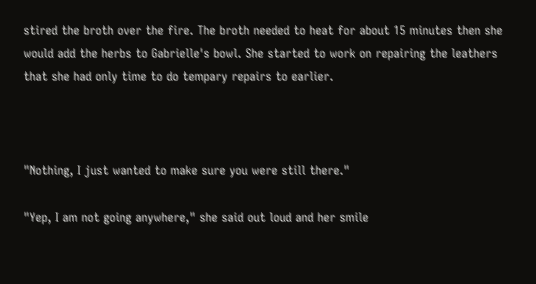stired the broth over the fire. The broth needed to heat for about 15 minutes then she would add the herbs to Gabrielle's bowl. She started to work on repairing the leathers that she had only time to do tempary repairs to earlier.



"Nothing, I just wanted to make sure you were still there."

"Yep, I am not going anywhere," she said out loud and her smile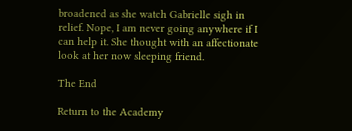broadened as she watch Gabrielle sigh in relief. Nope, I am never going anywhere if I can help it. She thought with an affectionate look at her now sleeping friend.

The End

Return to the Academy